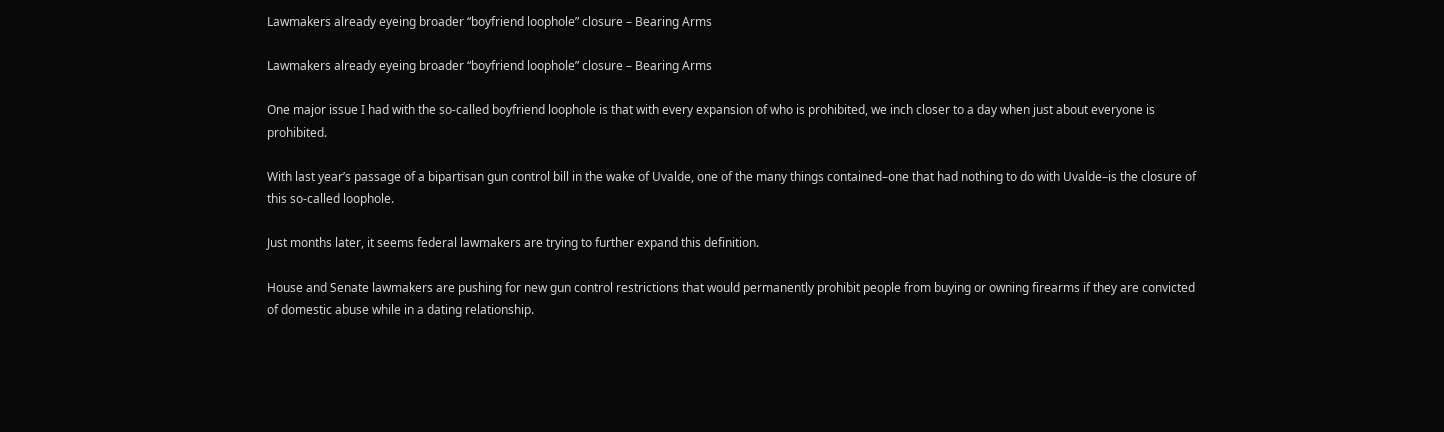Lawmakers already eyeing broader “boyfriend loophole” closure – Bearing Arms

Lawmakers already eyeing broader “boyfriend loophole” closure – Bearing Arms

One major issue I had with the so-called boyfriend loophole is that with every expansion of who is prohibited, we inch closer to a day when just about everyone is prohibited.

With last year’s passage of a bipartisan gun control bill in the wake of Uvalde, one of the many things contained–one that had nothing to do with Uvalde–is the closure of this so-called loophole.

Just months later, it seems federal lawmakers are trying to further expand this definition.

House and Senate lawmakers are pushing for new gun control restrictions that would permanently prohibit people from buying or owning firearms if they are convicted of domestic abuse while in a dating relationship.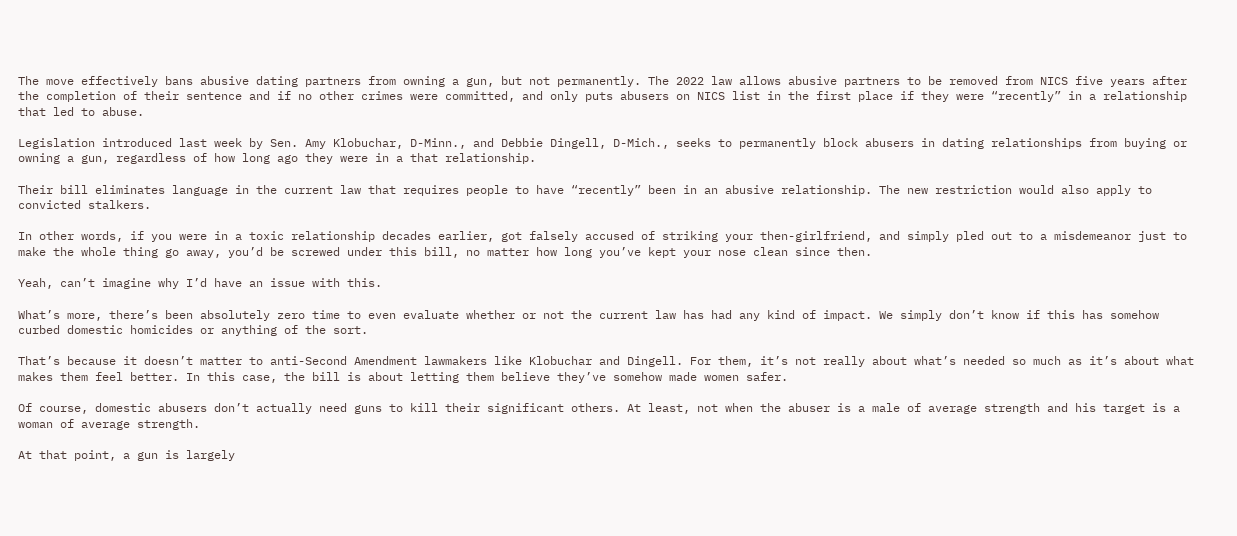The move effectively bans abusive dating partners from owning a gun, but not permanently. The 2022 law allows abusive partners to be removed from NICS five years after the completion of their sentence and if no other crimes were committed, and only puts abusers on NICS list in the first place if they were “recently” in a relationship that led to abuse.

Legislation introduced last week by Sen. Amy Klobuchar, D-Minn., and Debbie Dingell, D-Mich., seeks to permanently block abusers in dating relationships from buying or owning a gun, regardless of how long ago they were in a that relationship.

Their bill eliminates language in the current law that requires people to have “recently” been in an abusive relationship. The new restriction would also apply to convicted stalkers.

In other words, if you were in a toxic relationship decades earlier, got falsely accused of striking your then-girlfriend, and simply pled out to a misdemeanor just to make the whole thing go away, you’d be screwed under this bill, no matter how long you’ve kept your nose clean since then.

Yeah, can’t imagine why I’d have an issue with this.

What’s more, there’s been absolutely zero time to even evaluate whether or not the current law has had any kind of impact. We simply don’t know if this has somehow curbed domestic homicides or anything of the sort.

That’s because it doesn’t matter to anti-Second Amendment lawmakers like Klobuchar and Dingell. For them, it’s not really about what’s needed so much as it’s about what makes them feel better. In this case, the bill is about letting them believe they’ve somehow made women safer.

Of course, domestic abusers don’t actually need guns to kill their significant others. At least, not when the abuser is a male of average strength and his target is a woman of average strength.

At that point, a gun is largely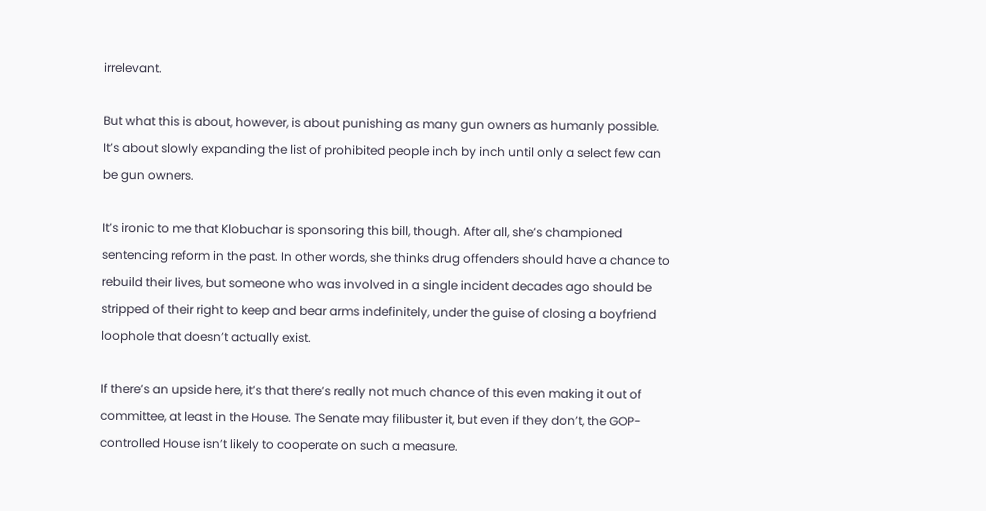irrelevant.

But what this is about, however, is about punishing as many gun owners as humanly possible. It’s about slowly expanding the list of prohibited people inch by inch until only a select few can be gun owners.

It’s ironic to me that Klobuchar is sponsoring this bill, though. After all, she’s championed sentencing reform in the past. In other words, she thinks drug offenders should have a chance to rebuild their lives, but someone who was involved in a single incident decades ago should be stripped of their right to keep and bear arms indefinitely, under the guise of closing a boyfriend loophole that doesn’t actually exist.

If there’s an upside here, it’s that there’s really not much chance of this even making it out of committee, at least in the House. The Senate may filibuster it, but even if they don’t, the GOP-controlled House isn’t likely to cooperate on such a measure.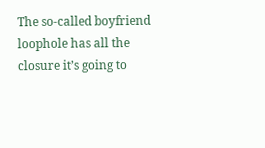The so-called boyfriend loophole has all the closure it’s going to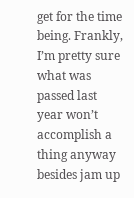get for the time being. Frankly, I’m pretty sure what was passed last year won’t accomplish a thing anyway besides jam up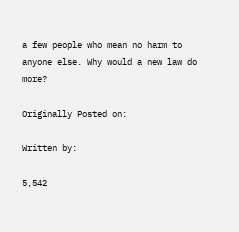a few people who mean no harm to anyone else. Why would a new law do more?

Originally Posted on:

Written by:

5,542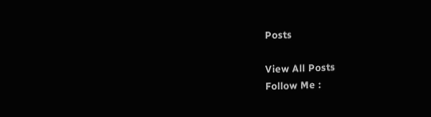Posts

View All Posts
Follow Me :